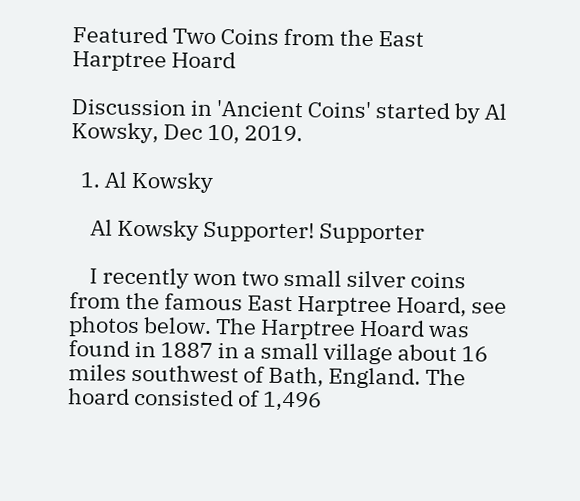Featured Two Coins from the East Harptree Hoard

Discussion in 'Ancient Coins' started by Al Kowsky, Dec 10, 2019.

  1. Al Kowsky

    Al Kowsky Supporter! Supporter

    I recently won two small silver coins from the famous East Harptree Hoard, see photos below. The Harptree Hoard was found in 1887 in a small village about 16 miles southwest of Bath, England. The hoard consisted of 1,496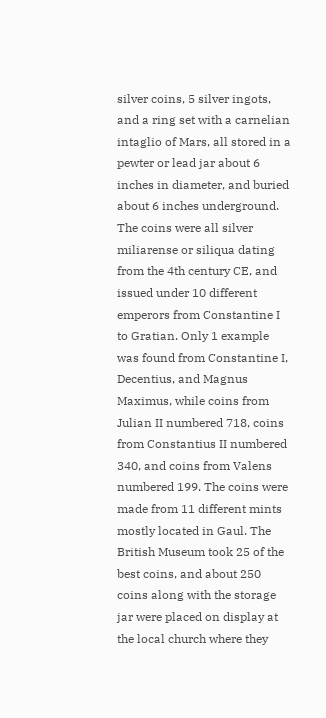silver coins, 5 silver ingots, and a ring set with a carnelian intaglio of Mars, all stored in a pewter or lead jar about 6 inches in diameter, and buried about 6 inches underground. The coins were all silver miliarense or siliqua dating from the 4th century CE, and issued under 10 different emperors from Constantine I to Gratian. Only 1 example was found from Constantine I, Decentius, and Magnus Maximus, while coins from Julian II numbered 718, coins from Constantius II numbered 340, and coins from Valens numbered 199. The coins were made from 11 different mints mostly located in Gaul. The British Museum took 25 of the best coins, and about 250 coins along with the storage jar were placed on display at the local church where they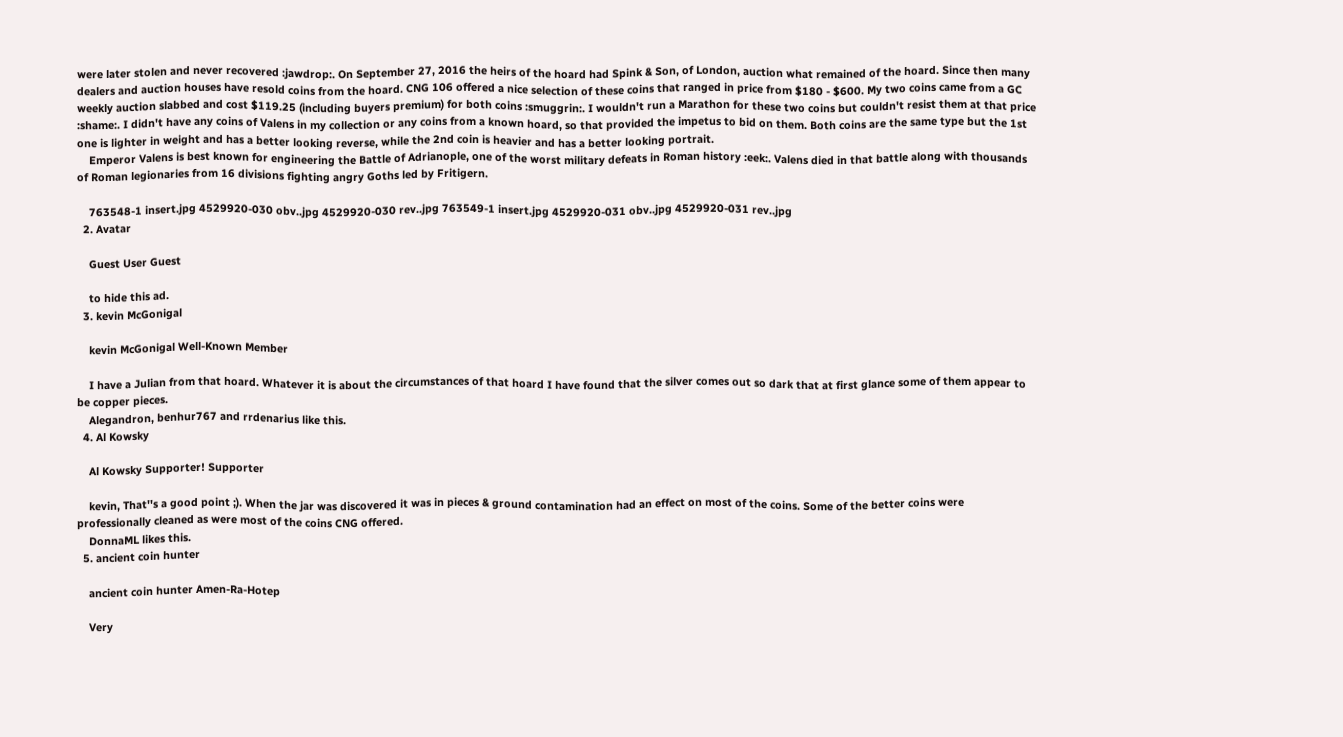were later stolen and never recovered :jawdrop:. On September 27, 2016 the heirs of the hoard had Spink & Son, of London, auction what remained of the hoard. Since then many dealers and auction houses have resold coins from the hoard. CNG 106 offered a nice selection of these coins that ranged in price from $180 - $600. My two coins came from a GC weekly auction slabbed and cost $119.25 (including buyers premium) for both coins :smuggrin:. I wouldn't run a Marathon for these two coins but couldn't resist them at that price :shame:. I didn't have any coins of Valens in my collection or any coins from a known hoard, so that provided the impetus to bid on them. Both coins are the same type but the 1st one is lighter in weight and has a better looking reverse, while the 2nd coin is heavier and has a better looking portrait.
    Emperor Valens is best known for engineering the Battle of Adrianople, one of the worst military defeats in Roman history :eek:. Valens died in that battle along with thousands of Roman legionaries from 16 divisions fighting angry Goths led by Fritigern.

    763548-1 insert.jpg 4529920-030 obv..jpg 4529920-030 rev..jpg 763549-1 insert.jpg 4529920-031 obv..jpg 4529920-031 rev..jpg
  2. Avatar

    Guest User Guest

    to hide this ad.
  3. kevin McGonigal

    kevin McGonigal Well-Known Member

    I have a Julian from that hoard. Whatever it is about the circumstances of that hoard I have found that the silver comes out so dark that at first glance some of them appear to be copper pieces.
    Alegandron, benhur767 and rrdenarius like this.
  4. Al Kowsky

    Al Kowsky Supporter! Supporter

    kevin, That''s a good point ;). When the jar was discovered it was in pieces & ground contamination had an effect on most of the coins. Some of the better coins were professionally cleaned as were most of the coins CNG offered.
    DonnaML likes this.
  5. ancient coin hunter

    ancient coin hunter Amen-Ra-Hotep

    Very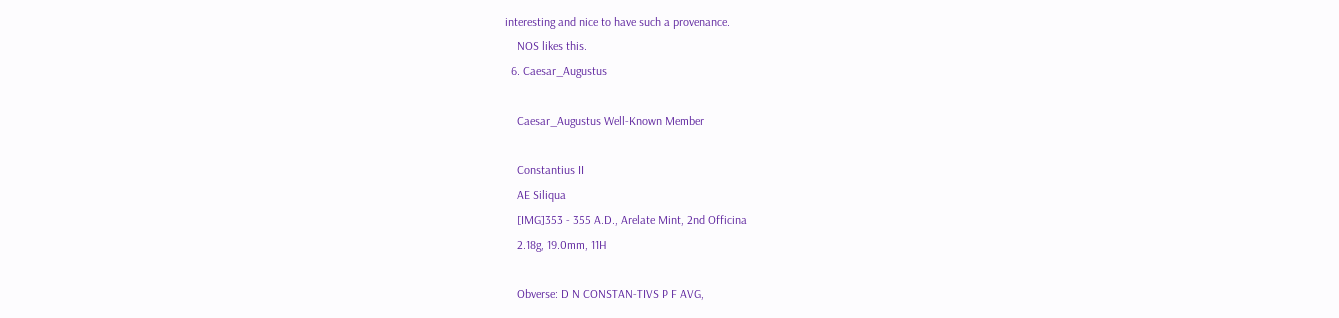interesting and nice to have such a provenance.
    NOS likes this.
  6. Caesar_Augustus

    Caesar_Augustus Well-Known Member

    Constantius II
    AE Siliqua
    [IMG]353 - 355 A.D., Arelate Mint, 2nd Officina
    2.18g, 19.0mm, 11H

    Obverse: D N CONSTAN-TIVS P F AVG,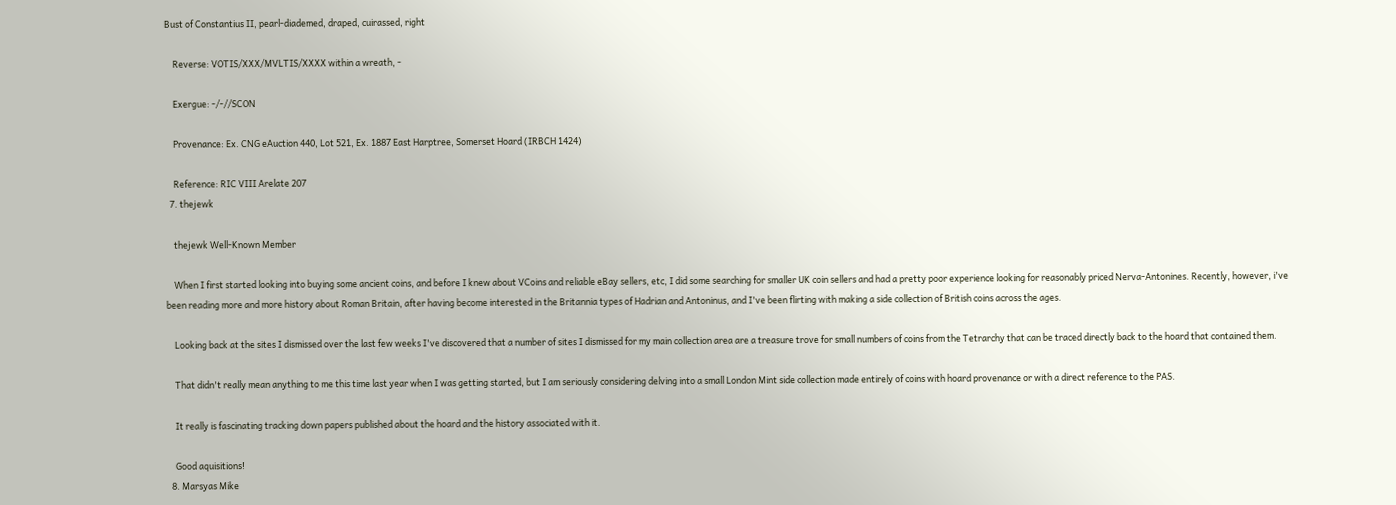Bust of Constantius II, pearl-diademed, draped, cuirassed, right

    Reverse: VOTIS/XXX/MVLTIS/XXXX within a wreath, -

    Exergue: -/-//SCON

    Provenance: Ex. CNG eAuction 440, Lot 521, Ex. 1887 East Harptree, Somerset Hoard (IRBCH 1424)

    Reference: RIC VIII Arelate 207
  7. thejewk

    thejewk Well-Known Member

    When I first started looking into buying some ancient coins, and before I knew about VCoins and reliable eBay sellers, etc, I did some searching for smaller UK coin sellers and had a pretty poor experience looking for reasonably priced Nerva-Antonines. Recently, however, i've been reading more and more history about Roman Britain, after having become interested in the Britannia types of Hadrian and Antoninus, and I've been flirting with making a side collection of British coins across the ages.

    Looking back at the sites I dismissed over the last few weeks I've discovered that a number of sites I dismissed for my main collection area are a treasure trove for small numbers of coins from the Tetrarchy that can be traced directly back to the hoard that contained them.

    That didn't really mean anything to me this time last year when I was getting started, but I am seriously considering delving into a small London Mint side collection made entirely of coins with hoard provenance or with a direct reference to the PAS.

    It really is fascinating tracking down papers published about the hoard and the history associated with it.

    Good aquisitions!
  8. Marsyas Mike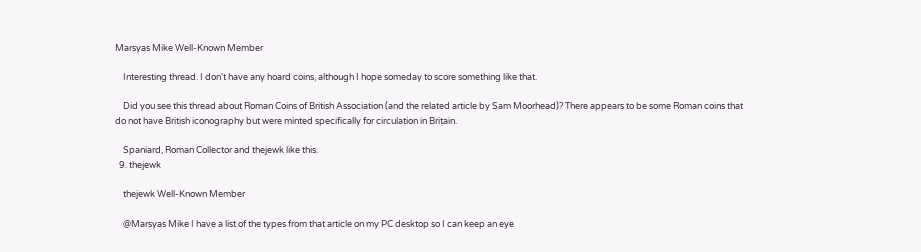Marsyas Mike Well-Known Member

    Interesting thread. I don't have any hoard coins, although I hope someday to score something like that.

    Did you see this thread about Roman Coins of British Association (and the related article by Sam Moorhead)? There appears to be some Roman coins that do not have British iconography but were minted specifically for circulation in Britain.

    Spaniard, Roman Collector and thejewk like this.
  9. thejewk

    thejewk Well-Known Member

    @Marsyas Mike I have a list of the types from that article on my PC desktop so I can keep an eye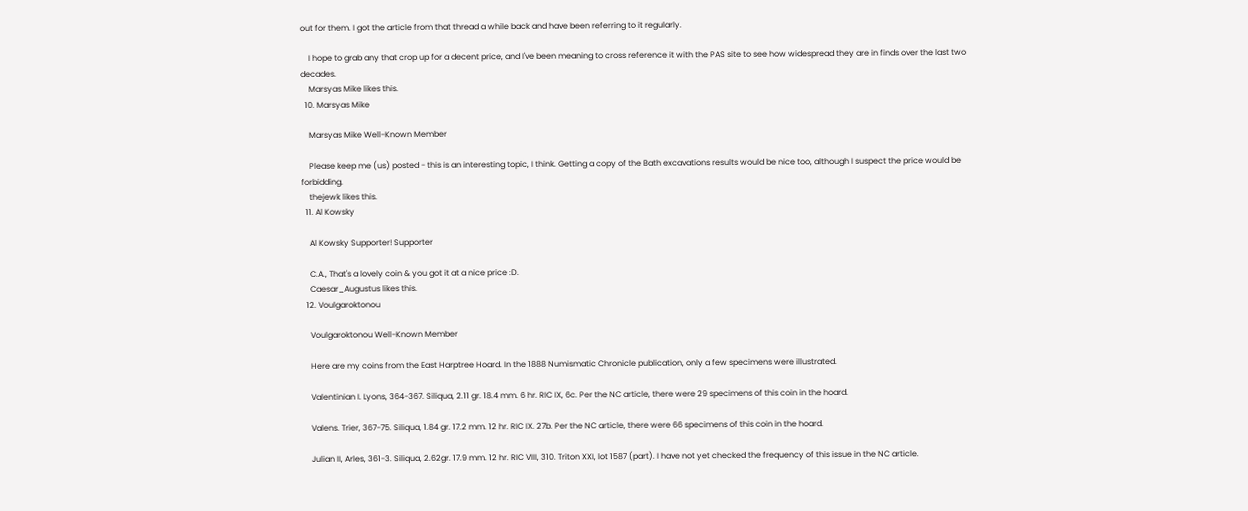out for them. I got the article from that thread a while back and have been referring to it regularly.

    I hope to grab any that crop up for a decent price, and I've been meaning to cross reference it with the PAS site to see how widespread they are in finds over the last two decades.
    Marsyas Mike likes this.
  10. Marsyas Mike

    Marsyas Mike Well-Known Member

    Please keep me (us) posted - this is an interesting topic, I think. Getting a copy of the Bath excavations results would be nice too, although I suspect the price would be forbidding.
    thejewk likes this.
  11. Al Kowsky

    Al Kowsky Supporter! Supporter

    C.A., That's a lovely coin & you got it at a nice price :D.
    Caesar_Augustus likes this.
  12. Voulgaroktonou

    Voulgaroktonou Well-Known Member

    Here are my coins from the East Harptree Hoard. In the 1888 Numismatic Chronicle publication, only a few specimens were illustrated.

    Valentinian I. Lyons, 364-367. Siliqua, 2.11 gr. 18.4 mm. 6 hr. RIC IX, 6c. Per the NC article, there were 29 specimens of this coin in the hoard.

    Valens. Trier, 367-75. Siliqua, 1.84 gr. 17.2 mm. 12 hr. RIC IX. 27b. Per the NC article, there were 66 specimens of this coin in the hoard.

    Julian II, Arles, 361-3. Siliqua, 2.62gr. 17.9 mm. 12 hr. RIC VIII, 310. Triton XXI, lot 1587 (part). I have not yet checked the frequency of this issue in the NC article.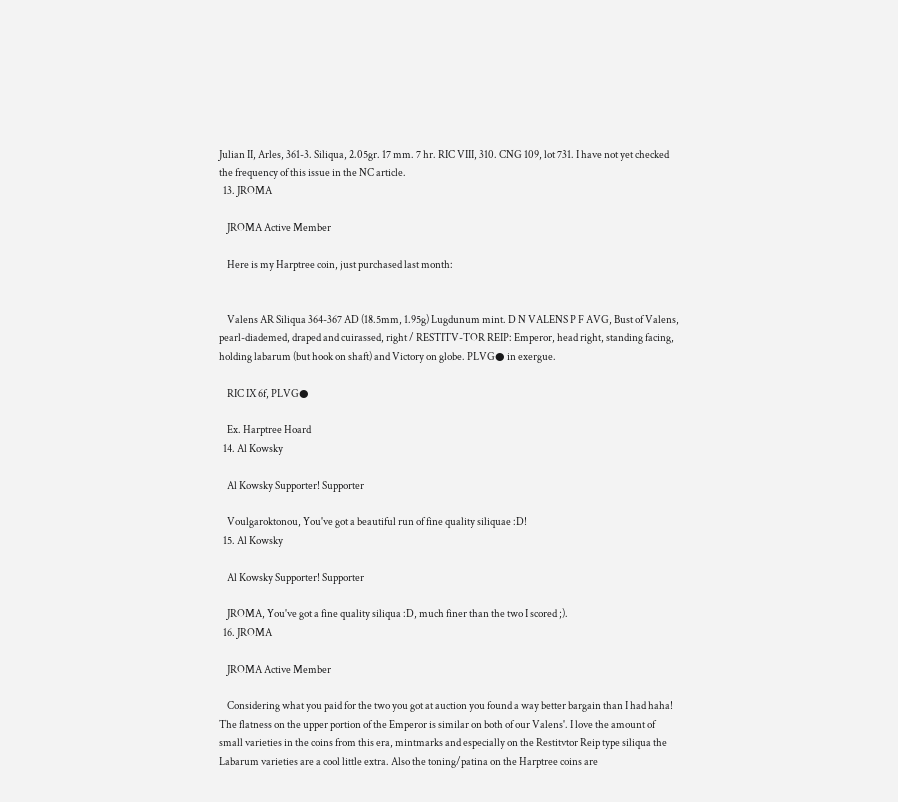Julian II, Arles, 361-3. Siliqua, 2.05gr. 17 mm. 7 hr. RIC VIII, 310. CNG 109, lot 731. I have not yet checked the frequency of this issue in the NC article.
  13. JROMA

    JROMA Active Member

    Here is my Harptree coin, just purchased last month:


    Valens AR Siliqua 364-367 AD (18.5mm, 1.95g) Lugdunum mint. D N VALENS P F AVG, Bust of Valens, pearl-diademed, draped and cuirassed, right / RESTITV-TOR REIP: Emperor, head right, standing facing, holding labarum (but hook on shaft) and Victory on globe. PLVG● in exergue.

    RIC IX 6f, PLVG●

    Ex. Harptree Hoard
  14. Al Kowsky

    Al Kowsky Supporter! Supporter

    Voulgaroktonou, You've got a beautiful run of fine quality siliquae :D!
  15. Al Kowsky

    Al Kowsky Supporter! Supporter

    JROMA, You've got a fine quality siliqua :D, much finer than the two I scored ;).
  16. JROMA

    JROMA Active Member

    Considering what you paid for the two you got at auction you found a way better bargain than I had haha! The flatness on the upper portion of the Emperor is similar on both of our Valens'. I love the amount of small varieties in the coins from this era, mintmarks and especially on the Restitvtor Reip type siliqua the Labarum varieties are a cool little extra. Also the toning/patina on the Harptree coins are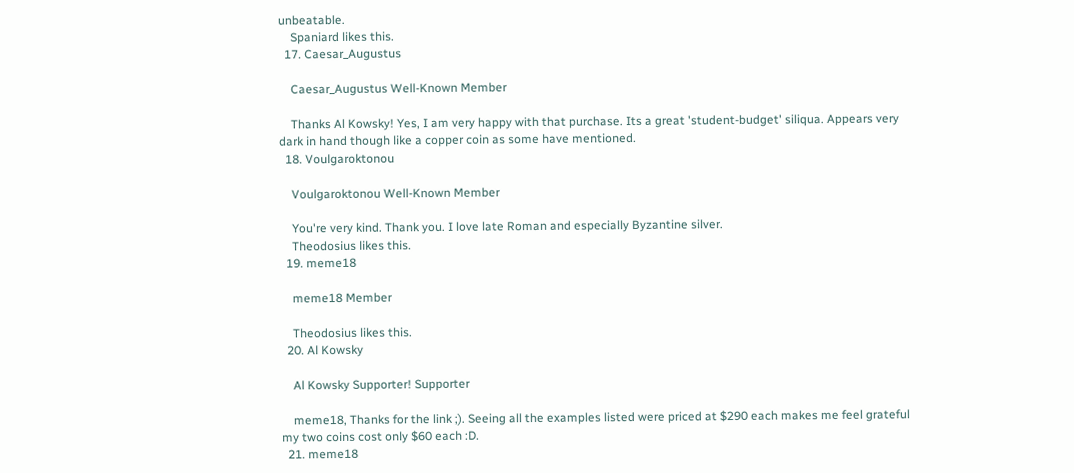unbeatable.
    Spaniard likes this.
  17. Caesar_Augustus

    Caesar_Augustus Well-Known Member

    Thanks Al Kowsky! Yes, I am very happy with that purchase. Its a great 'student-budget' siliqua. Appears very dark in hand though like a copper coin as some have mentioned.
  18. Voulgaroktonou

    Voulgaroktonou Well-Known Member

    You're very kind. Thank you. I love late Roman and especially Byzantine silver.
    Theodosius likes this.
  19. meme18

    meme18 Member

    Theodosius likes this.
  20. Al Kowsky

    Al Kowsky Supporter! Supporter

    meme18, Thanks for the link ;). Seeing all the examples listed were priced at $290 each makes me feel grateful my two coins cost only $60 each :D.
  21. meme18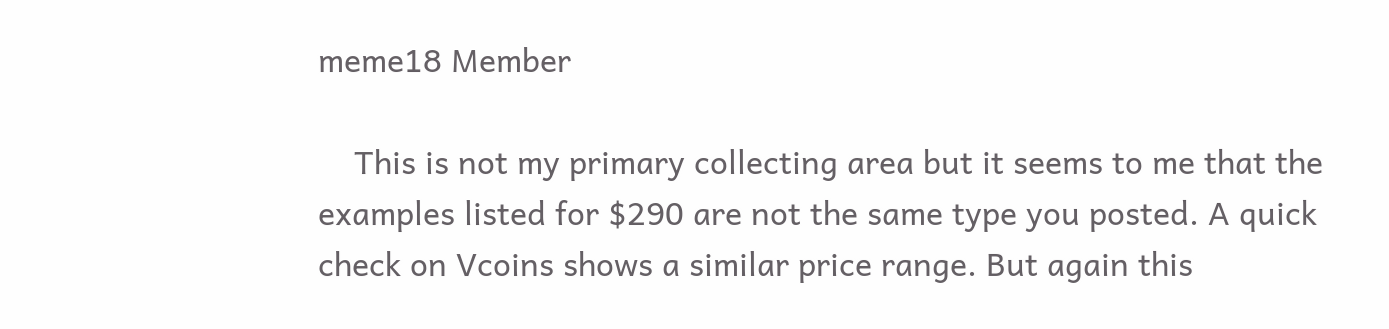meme18 Member

    This is not my primary collecting area but it seems to me that the examples listed for $290 are not the same type you posted. A quick check on Vcoins shows a similar price range. But again this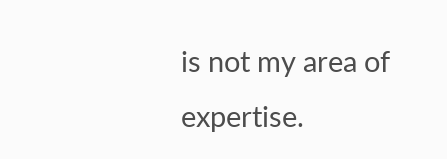is not my area of expertise.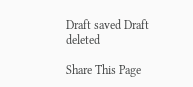Draft saved Draft deleted

Share This Page